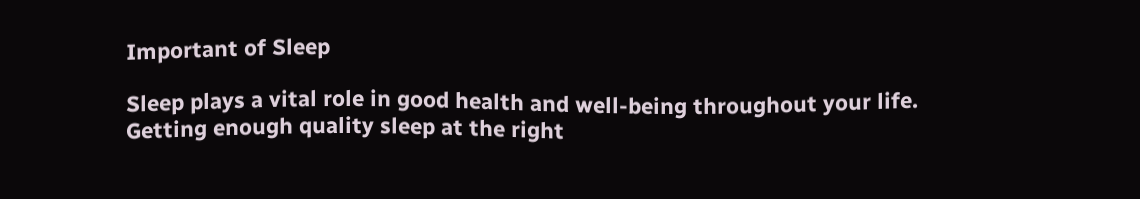Important of Sleep

Sleep plays a vital role in good health and well-being throughout your life. Getting enough quality sleep at the right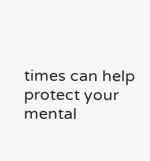times can help protect your mental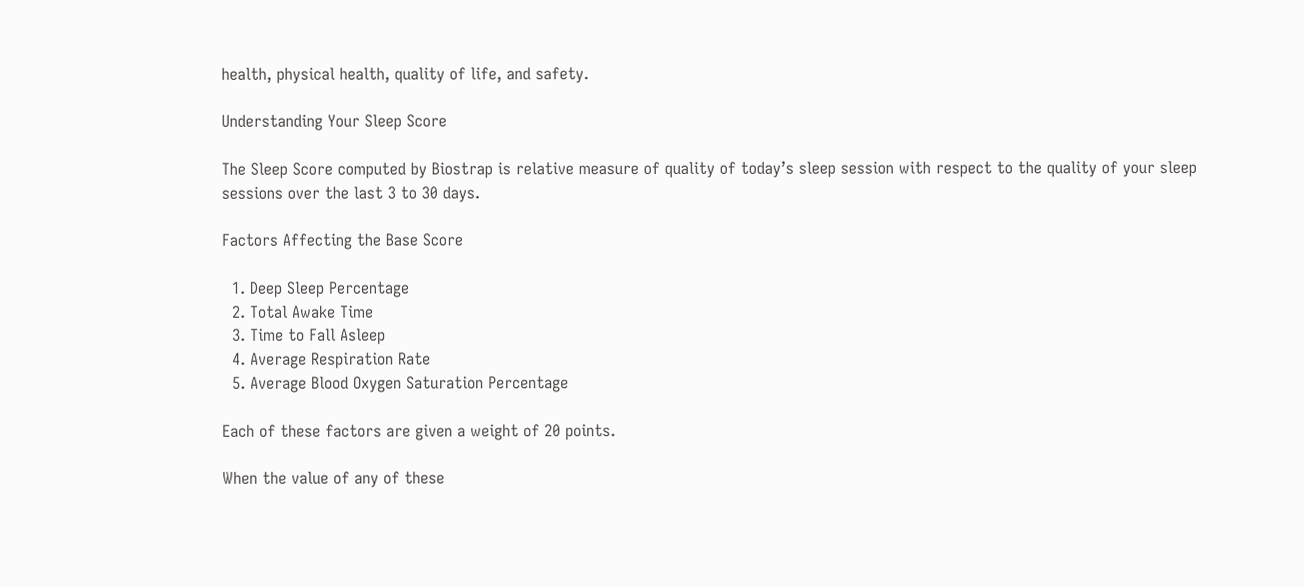health, physical health, quality of life, and safety.

Understanding Your Sleep Score

The Sleep Score computed by Biostrap is relative measure of quality of today’s sleep session with respect to the quality of your sleep sessions over the last 3 to 30 days.

Factors Affecting the Base Score

  1. Deep Sleep Percentage
  2. Total Awake Time
  3. Time to Fall Asleep
  4. Average Respiration Rate
  5. Average Blood Oxygen Saturation Percentage

Each of these factors are given a weight of 20 points.

When the value of any of these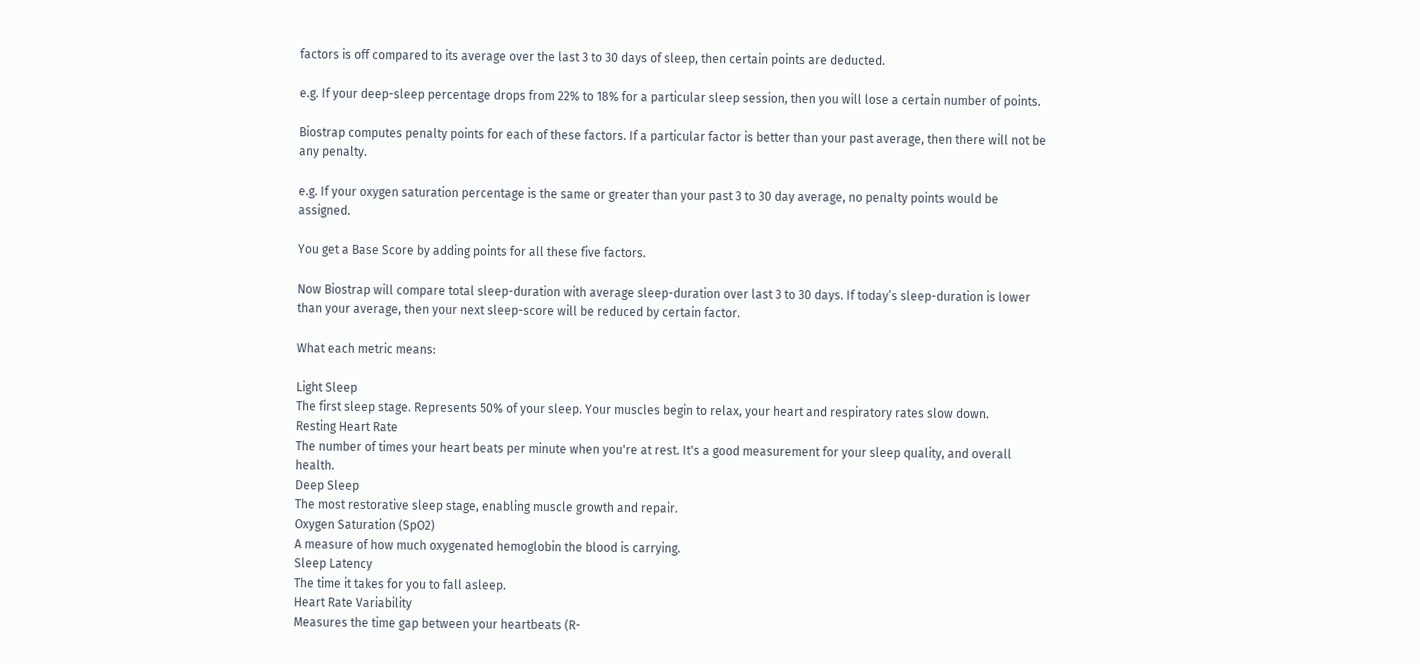factors is off compared to its average over the last 3 to 30 days of sleep, then certain points are deducted.

e.g. If your deep-sleep percentage drops from 22% to 18% for a particular sleep session, then you will lose a certain number of points.

Biostrap computes penalty points for each of these factors. If a particular factor is better than your past average, then there will not be any penalty.

e.g. If your oxygen saturation percentage is the same or greater than your past 3 to 30 day average, no penalty points would be assigned.

You get a Base Score by adding points for all these five factors.

Now Biostrap will compare total sleep-duration with average sleep-duration over last 3 to 30 days. If today’s sleep-duration is lower than your average, then your next sleep-score will be reduced by certain factor.

What each metric means:

Light Sleep
The first sleep stage. Represents 50% of your sleep. Your muscles begin to relax, your heart and respiratory rates slow down.
Resting Heart Rate
The number of times your heart beats per minute when you're at rest. It's a good measurement for your sleep quality, and overall health.
Deep Sleep
The most restorative sleep stage, enabling muscle growth and repair.
Oxygen Saturation (SpO2)
A measure of how much oxygenated hemoglobin the blood is carrying.
Sleep Latency
The time it takes for you to fall asleep.
Heart Rate Variability
Measures the time gap between your heartbeats (R-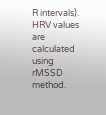R intervals). HRV values are calculated using rMSSD method.